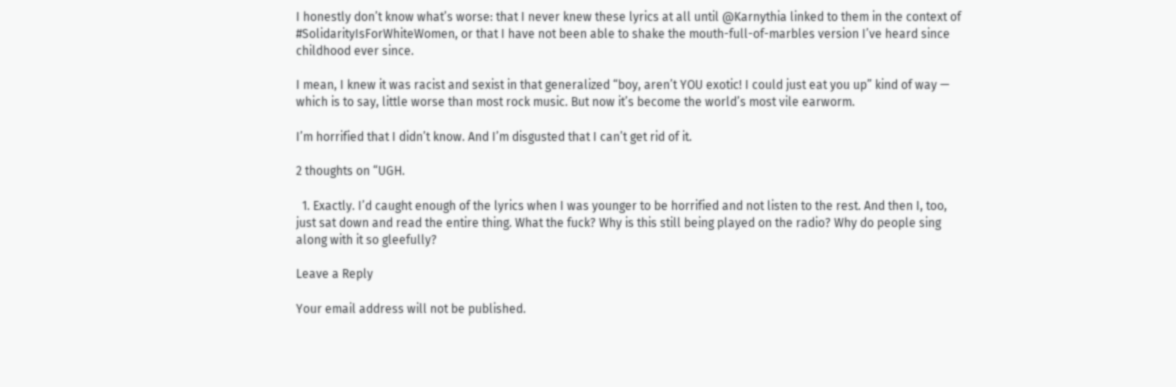I honestly don’t know what’s worse: that I never knew these lyrics at all until @Karnythia linked to them in the context of #SolidarityIsForWhiteWomen, or that I have not been able to shake the mouth-full-of-marbles version I’ve heard since childhood ever since.

I mean, I knew it was racist and sexist in that generalized “boy, aren’t YOU exotic! I could just eat you up” kind of way — which is to say, little worse than most rock music. But now it’s become the world’s most vile earworm.

I’m horrified that I didn’t know. And I’m disgusted that I can’t get rid of it.

2 thoughts on “UGH.

  1. Exactly. I’d caught enough of the lyrics when I was younger to be horrified and not listen to the rest. And then I, too, just sat down and read the entire thing. What the fuck? Why is this still being played on the radio? Why do people sing along with it so gleefully?

Leave a Reply

Your email address will not be published.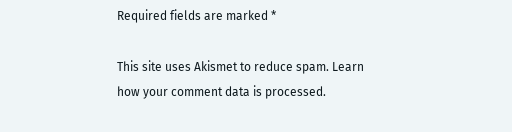Required fields are marked *

This site uses Akismet to reduce spam. Learn how your comment data is processed.